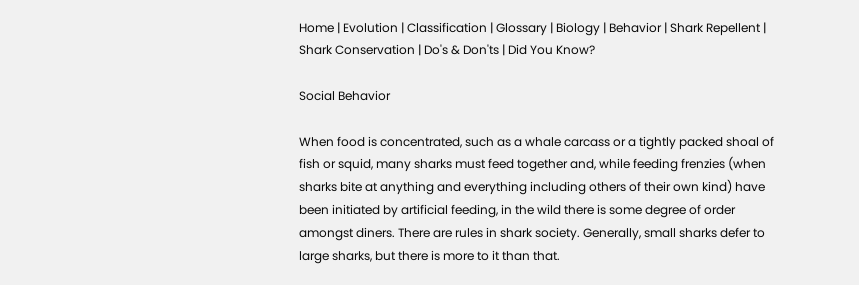Home | Evolution | Classification | Glossary | Biology | Behavior | Shark Repellent | Shark Conservation | Do's & Don'ts | Did You Know?

Social Behavior

When food is concentrated, such as a whale carcass or a tightly packed shoal of fish or squid, many sharks must feed together and, while feeding frenzies (when sharks bite at anything and everything including others of their own kind) have been initiated by artificial feeding, in the wild there is some degree of order amongst diners. There are rules in shark society. Generally, small sharks defer to large sharks, but there is more to it than that.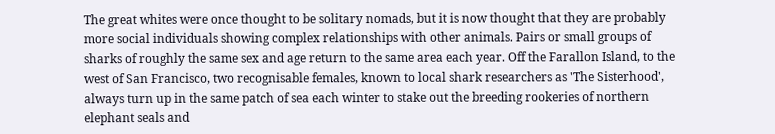The great whites were once thought to be solitary nomads, but it is now thought that they are probably more social individuals showing complex relationships with other animals. Pairs or small groups of sharks of roughly the same sex and age return to the same area each year. Off the Farallon Island, to the west of San Francisco, two recognisable females, known to local shark researchers as 'The Sisterhood', always turn up in the same patch of sea each winter to stake out the breeding rookeries of northern elephant seals and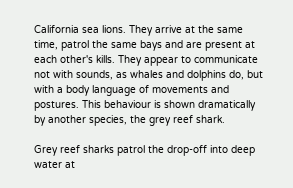California sea lions. They arrive at the same time, patrol the same bays and are present at each other's kills. They appear to communicate not with sounds, as whales and dolphins do, but with a body language of movements and postures. This behaviour is shown dramatically by another species, the grey reef shark.

Grey reef sharks patrol the drop-off into deep water at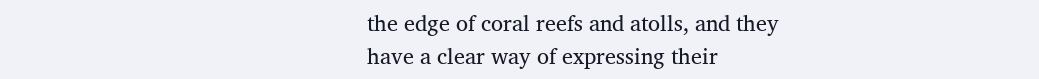the edge of coral reefs and atolls, and they have a clear way of expressing their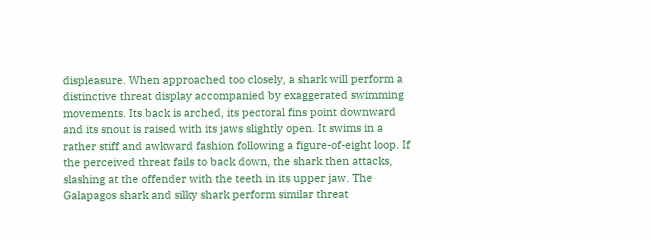displeasure. When approached too closely, a shark will perform a distinctive threat display accompanied by exaggerated swimming movements. Its back is arched, its pectoral fins point downward and its snout is raised with its jaws slightly open. It swims in a rather stiff and awkward fashion following a figure-of-eight loop. If the perceived threat fails to back down, the shark then attacks, slashing at the offender with the teeth in its upper jaw. The Galapagos shark and silky shark perform similar threat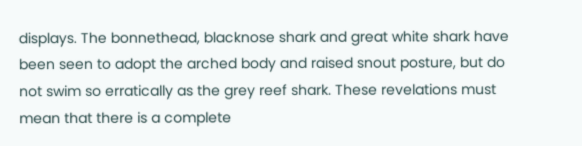displays. The bonnethead, blacknose shark and great white shark have been seen to adopt the arched body and raised snout posture, but do not swim so erratically as the grey reef shark. These revelations must mean that there is a complete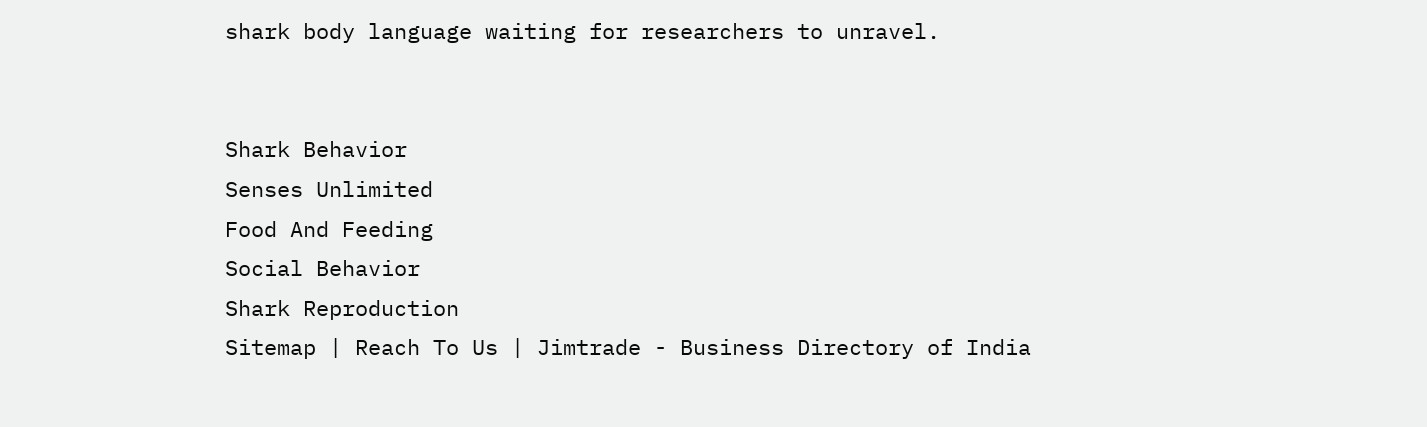shark body language waiting for researchers to unravel.


Shark Behavior
Senses Unlimited
Food And Feeding
Social Behavior
Shark Reproduction
Sitemap | Reach To Us | Jimtrade - Business Directory of India